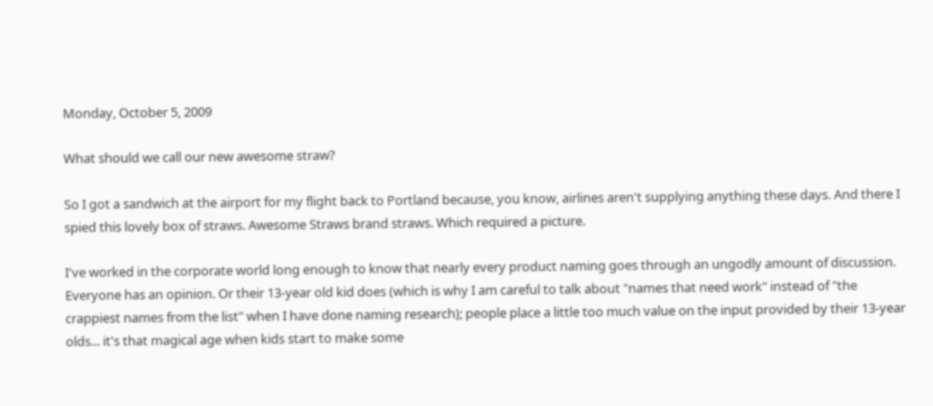Monday, October 5, 2009

What should we call our new awesome straw?

So I got a sandwich at the airport for my flight back to Portland because, you know, airlines aren't supplying anything these days. And there I spied this lovely box of straws. Awesome Straws brand straws. Which required a picture.

I've worked in the corporate world long enough to know that nearly every product naming goes through an ungodly amount of discussion. Everyone has an opinion. Or their 13-year old kid does (which is why I am careful to talk about "names that need work" instead of "the crappiest names from the list" when I have done naming research); people place a little too much value on the input provided by their 13-year olds... it's that magical age when kids start to make some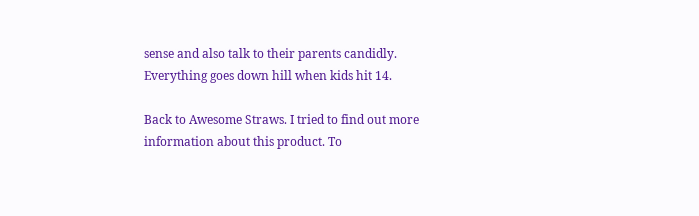sense and also talk to their parents candidly. Everything goes down hill when kids hit 14.

Back to Awesome Straws. I tried to find out more information about this product. To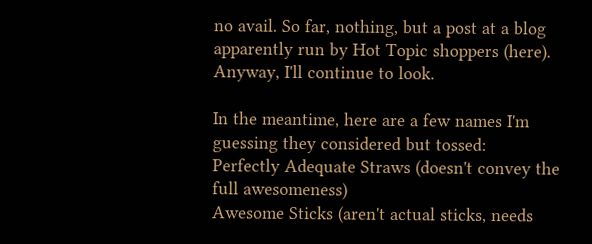no avail. So far, nothing, but a post at a blog apparently run by Hot Topic shoppers (here). Anyway, I'll continue to look.

In the meantime, here are a few names I'm guessing they considered but tossed:
Perfectly Adequate Straws (doesn't convey the full awesomeness)
Awesome Sticks (aren't actual sticks, needs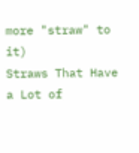more "straw" to it)
Straws That Have a Lot of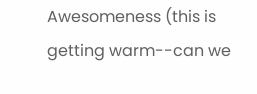Awesomeness (this is getting warm--can we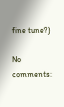fine tune?)

No comments: